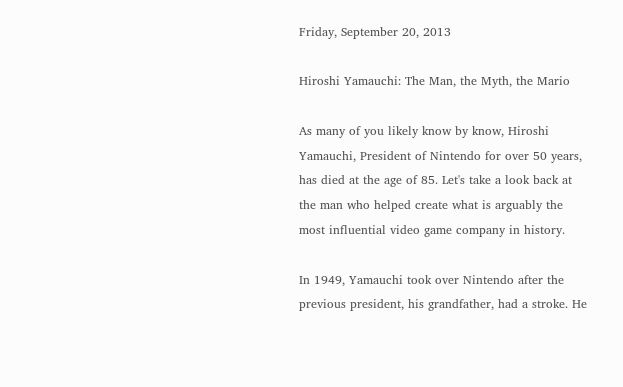Friday, September 20, 2013

Hiroshi Yamauchi: The Man, the Myth, the Mario

As many of you likely know by know, Hiroshi Yamauchi, President of Nintendo for over 50 years, has died at the age of 85. Let's take a look back at the man who helped create what is arguably the most influential video game company in history.

In 1949, Yamauchi took over Nintendo after the previous president, his grandfather, had a stroke. He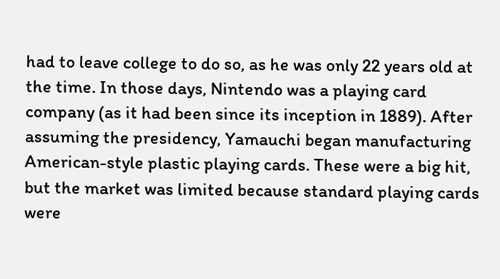had to leave college to do so, as he was only 22 years old at the time. In those days, Nintendo was a playing card company (as it had been since its inception in 1889). After assuming the presidency, Yamauchi began manufacturing American-style plastic playing cards. These were a big hit, but the market was limited because standard playing cards were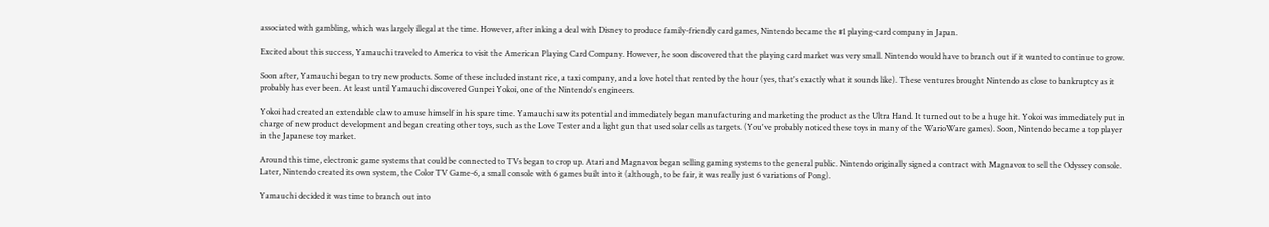associated with gambling, which was largely illegal at the time. However, after inking a deal with Disney to produce family-friendly card games, Nintendo became the #1 playing-card company in Japan.

Excited about this success, Yamauchi traveled to America to visit the American Playing Card Company. However, he soon discovered that the playing card market was very small. Nintendo would have to branch out if it wanted to continue to grow.

Soon after, Yamauchi began to try new products. Some of these included instant rice, a taxi company, and a love hotel that rented by the hour (yes, that's exactly what it sounds like). These ventures brought Nintendo as close to bankruptcy as it probably has ever been. At least until Yamauchi discovered Gunpei Yokoi, one of the Nintendo's engineers.

Yokoi had created an extendable claw to amuse himself in his spare time. Yamauchi saw its potential and immediately began manufacturing and marketing the product as the Ultra Hand. It turned out to be a huge hit. Yokoi was immediately put in charge of new product development and began creating other toys, such as the Love Tester and a light gun that used solar cells as targets. (You've probably noticed these toys in many of the WarioWare games). Soon, Nintendo became a top player in the Japanese toy market.

Around this time, electronic game systems that could be connected to TVs began to crop up. Atari and Magnavox began selling gaming systems to the general public. Nintendo originally signed a contract with Magnavox to sell the Odyssey console. Later, Nintendo created its own system, the Color TV Game-6, a small console with 6 games built into it (although, to be fair, it was really just 6 variations of Pong).

Yamauchi decided it was time to branch out into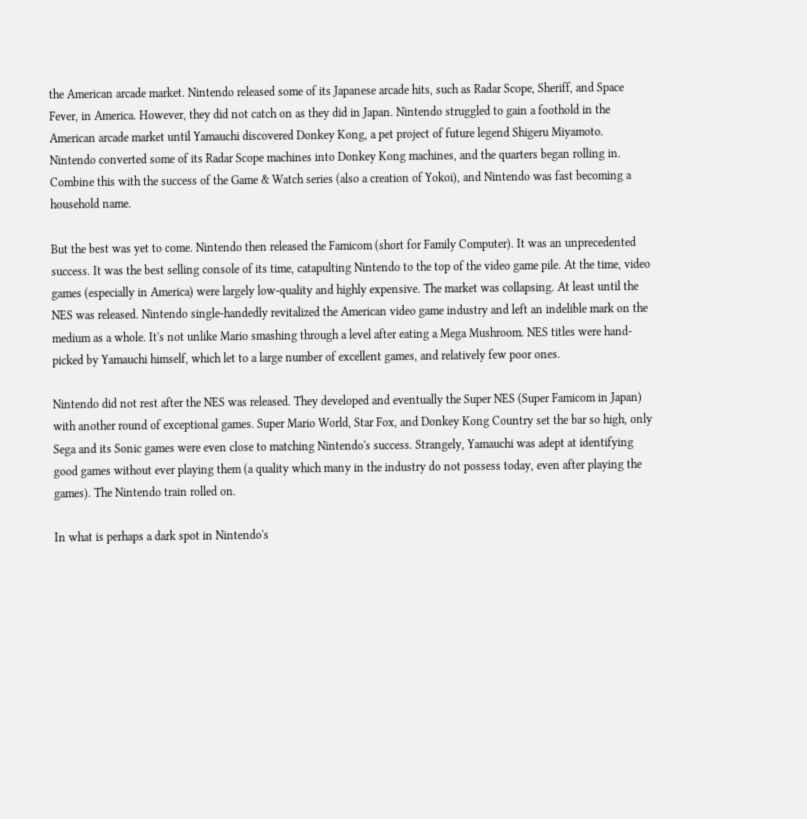the American arcade market. Nintendo released some of its Japanese arcade hits, such as Radar Scope, Sheriff, and Space Fever, in America. However, they did not catch on as they did in Japan. Nintendo struggled to gain a foothold in the American arcade market until Yamauchi discovered Donkey Kong, a pet project of future legend Shigeru Miyamoto. Nintendo converted some of its Radar Scope machines into Donkey Kong machines, and the quarters began rolling in. Combine this with the success of the Game & Watch series (also a creation of Yokoi), and Nintendo was fast becoming a household name.

But the best was yet to come. Nintendo then released the Famicom (short for Family Computer). It was an unprecedented success. It was the best selling console of its time, catapulting Nintendo to the top of the video game pile. At the time, video games (especially in America) were largely low-quality and highly expensive. The market was collapsing. At least until the NES was released. Nintendo single-handedly revitalized the American video game industry and left an indelible mark on the medium as a whole. It's not unlike Mario smashing through a level after eating a Mega Mushroom. NES titles were hand-picked by Yamauchi himself, which let to a large number of excellent games, and relatively few poor ones.

Nintendo did not rest after the NES was released. They developed and eventually the Super NES (Super Famicom in Japan) with another round of exceptional games. Super Mario World, Star Fox, and Donkey Kong Country set the bar so high, only Sega and its Sonic games were even close to matching Nintendo's success. Strangely, Yamauchi was adept at identifying good games without ever playing them (a quality which many in the industry do not possess today, even after playing the games). The Nintendo train rolled on.

In what is perhaps a dark spot in Nintendo's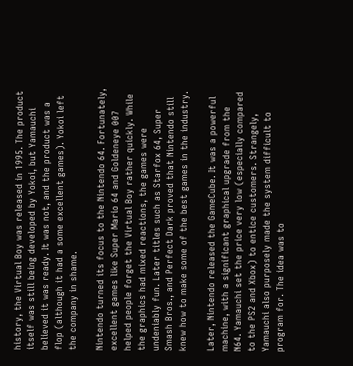history, the Virtual Boy was released in 1995. The product itself was still being developed by Yokoi, but Yamauchi believed it was ready. It was not, and the product was a flop (although it had a some excellent games). Yokoi left the company in shame.

Nintendo turned its focus to the Nintendo 64. Fortunately, excellent games like Super Mario 64 and Goldeneye 007 helped people forget the Virtual Boy rather quickly. While the graphics had mixed reactions, the games were undeniably fun. Later titles such as Starfox 64, Super Smash Bros., and Perfect Dark proved that Nintendo still knew how to make some of the best games in the industry.

Later, Nintendo released the GameCube. It was a powerful machine, with a significant graphical upgrade from the N64. Yamauchi set the price very low (especially compared to the PS2 and Xbox) to entice customers. Strangely, Yamauchi also purposely made the system difficult to program for. The idea was to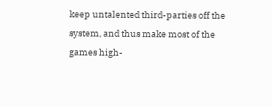keep untalented third-parties off the system, and thus make most of the games high-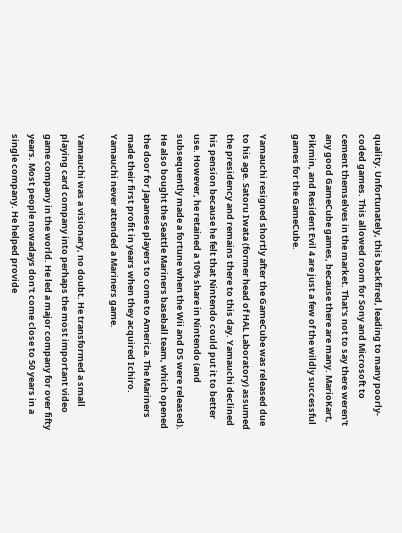quality. Unfortunately, this backfired, leading to many poorly-coded games. This allowed room for Sony and Microsoft to cement themselves in the market. That's not to say there weren't any good GameCube games, because there are many. MarioKart, Pikmin, and Resident Evil 4 are just a few of the wildly successful games for the GameCube.

Yamauchi resigned shortly after the GameCube was released due to his age. Satoru Iwata (former head of HAL Laboratory) assumed the presidency and remains there to this day. Yamauchi declined his pension because he felt that Nintendo could put it to better use. However, he retained a 10% share in Nintendo (and subsequently made a fortune when the Wii and DS were released). He also bought the Seattle Mariners baseball team, which opened the door for Japanese players to come to America. The Mariners made their first profit in years when they acquired Ichiro. Yamauchi never attended a Mariners game.

Yamauchi was a visionary, no doubt. He transformed a small playing card company into perhaps the most important video game company in the world. He led a major company for over fifty years. Most people nowadays don't come close to 50 years in a single company. He helped provide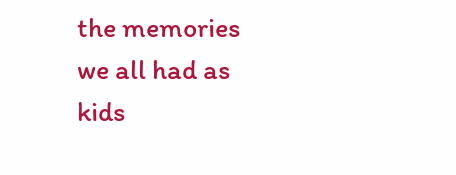the memories we all had as kids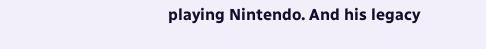playing Nintendo. And his legacy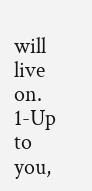will live on. 1-Up to you,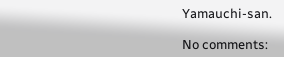Yamauchi-san.

No comments: